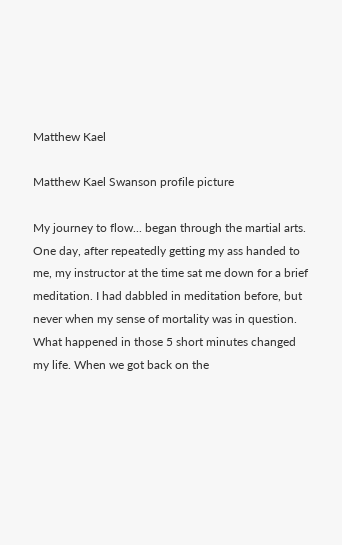Matthew Kael

Matthew Kael Swanson profile picture

My journey to flow... began through the martial arts. One day, after repeatedly getting my ass handed to me, my instructor at the time sat me down for a brief meditation. I had dabbled in meditation before, but never when my sense of mortality was in question. What happened in those 5 short minutes changed my life. When we got back on the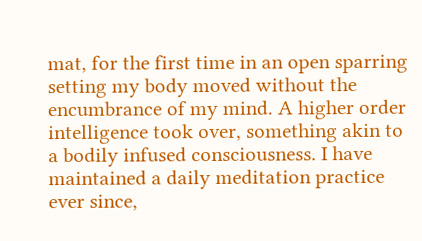mat, for the first time in an open sparring setting my body moved without the encumbrance of my mind. A higher order intelligence took over, something akin to a bodily infused consciousness. I have maintained a daily meditation practice ever since,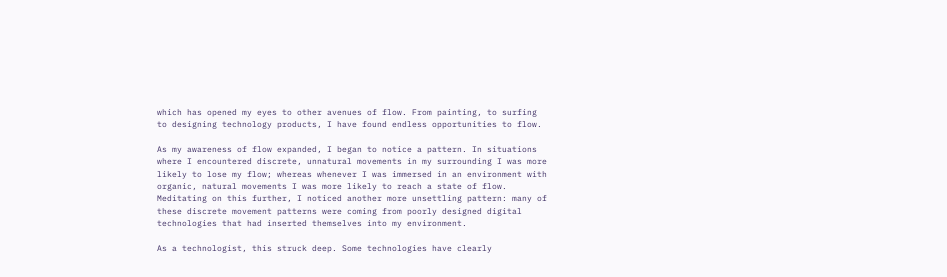which has opened my eyes to other avenues of flow. From painting, to surfing to designing technology products, I have found endless opportunities to flow.

As my awareness of flow expanded, I began to notice a pattern. In situations where I encountered discrete, unnatural movements in my surrounding I was more likely to lose my flow; whereas whenever I was immersed in an environment with organic, natural movements I was more likely to reach a state of flow. Meditating on this further, I noticed another more unsettling pattern: many of these discrete movement patterns were coming from poorly designed digital technologies that had inserted themselves into my environment.

As a technologist, this struck deep. Some technologies have clearly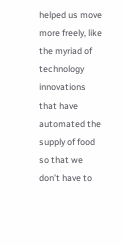helped us move more freely, like the myriad of technology innovations that have automated the supply of food so that we don’t have to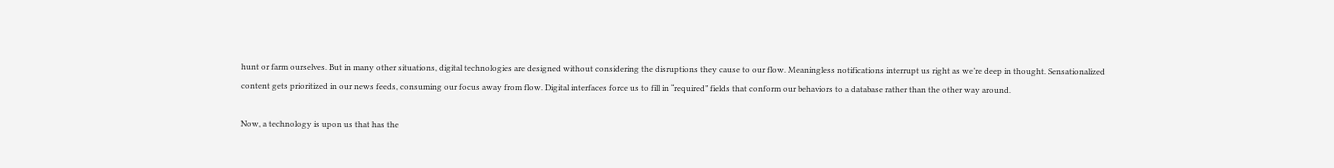hunt or farm ourselves. But in many other situations, digital technologies are designed without considering the disruptions they cause to our flow. Meaningless notifications interrupt us right as we’re deep in thought. Sensationalized content gets prioritized in our news feeds, consuming our focus away from flow. Digital interfaces force us to fill in “required” fields that conform our behaviors to a database rather than the other way around.

Now, a technology is upon us that has the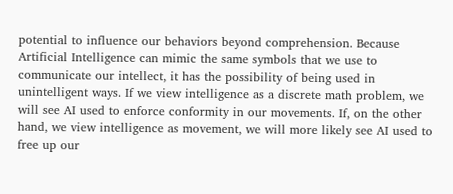potential to influence our behaviors beyond comprehension. Because Artificial Intelligence can mimic the same symbols that we use to communicate our intellect, it has the possibility of being used in unintelligent ways. If we view intelligence as a discrete math problem, we will see AI used to enforce conformity in our movements. If, on the other hand, we view intelligence as movement, we will more likely see AI used to free up our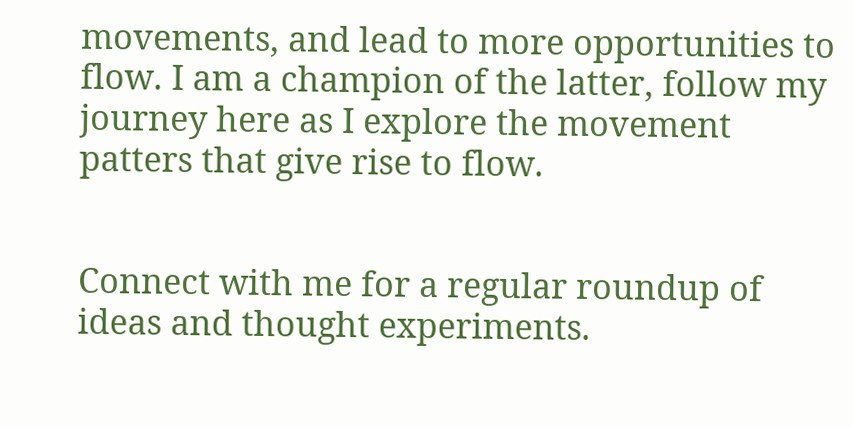movements, and lead to more opportunities to flow. I am a champion of the latter, follow my journey here as I explore the movement patters that give rise to flow.


Connect with me for a regular roundup of ideas and thought experiments.